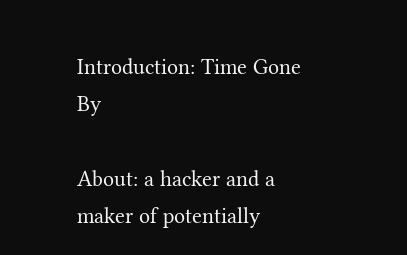Introduction: Time Gone By

About: a hacker and a maker of potentially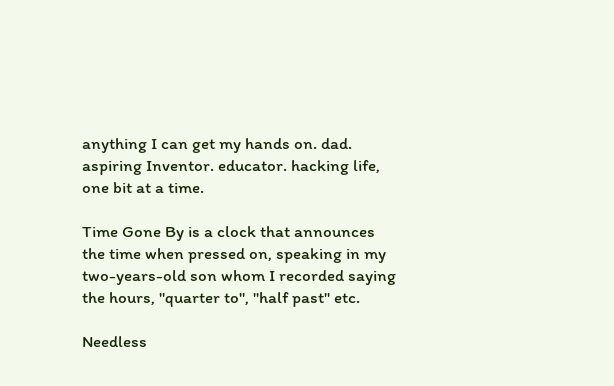anything I can get my hands on. dad. aspiring Inventor. educator. hacking life, one bit at a time.

Time Gone By is a clock that announces the time when pressed on, speaking in my two-years-old son whom I recorded saying the hours, "quarter to", "half past" etc.

Needless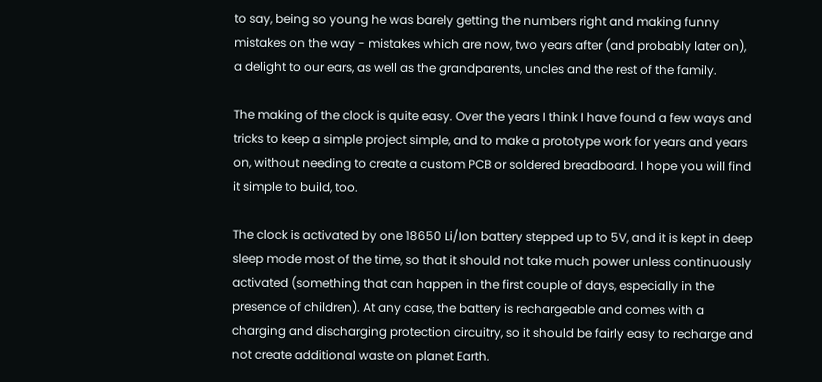to say, being so young he was barely getting the numbers right and making funny mistakes on the way - mistakes which are now, two years after (and probably later on), a delight to our ears, as well as the grandparents, uncles and the rest of the family.

The making of the clock is quite easy. Over the years I think I have found a few ways and tricks to keep a simple project simple, and to make a prototype work for years and years on, without needing to create a custom PCB or soldered breadboard. I hope you will find it simple to build, too.

The clock is activated by one 18650 Li/Ion battery stepped up to 5V, and it is kept in deep sleep mode most of the time, so that it should not take much power unless continuously activated (something that can happen in the first couple of days, especially in the presence of children). At any case, the battery is rechargeable and comes with a charging and discharging protection circuitry, so it should be fairly easy to recharge and not create additional waste on planet Earth.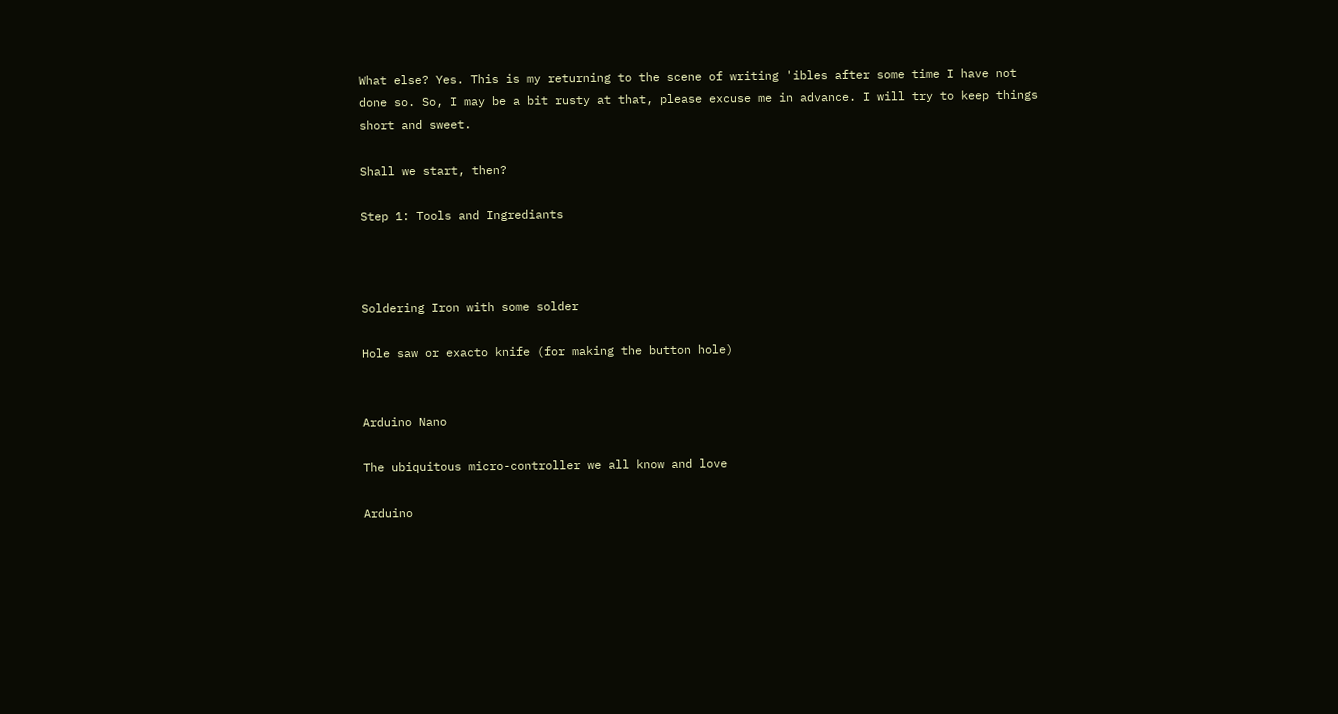What else? Yes. This is my returning to the scene of writing 'ibles after some time I have not done so. So, I may be a bit rusty at that, please excuse me in advance. I will try to keep things short and sweet.

Shall we start, then?

Step 1: Tools and Ingrediants



Soldering Iron with some solder

Hole saw or exacto knife (for making the button hole)


Arduino Nano

The ubiquitous micro-controller we all know and love

Arduino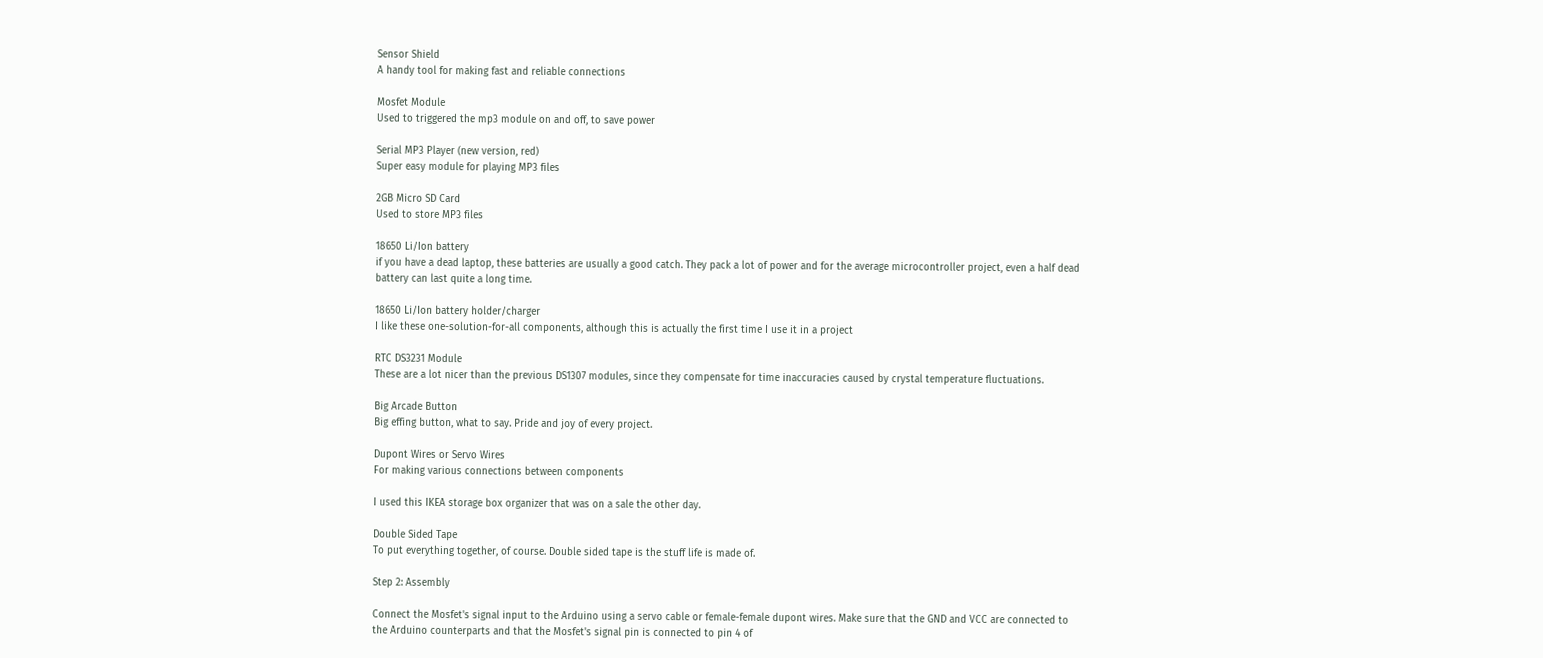Sensor Shield
A handy tool for making fast and reliable connections

Mosfet Module
Used to triggered the mp3 module on and off, to save power

Serial MP3 Player (new version, red)
Super easy module for playing MP3 files

2GB Micro SD Card
Used to store MP3 files

18650 Li/Ion battery
if you have a dead laptop, these batteries are usually a good catch. They pack a lot of power and for the average microcontroller project, even a half dead battery can last quite a long time.

18650 Li/Ion battery holder/charger
I like these one-solution-for-all components, although this is actually the first time I use it in a project

RTC DS3231 Module
These are a lot nicer than the previous DS1307 modules, since they compensate for time inaccuracies caused by crystal temperature fluctuations.

Big Arcade Button
Big effing button, what to say. Pride and joy of every project.

Dupont Wires or Servo Wires
For making various connections between components

I used this IKEA storage box organizer that was on a sale the other day.

Double Sided Tape
To put everything together, of course. Double sided tape is the stuff life is made of.

Step 2: Assembly

Connect the Mosfet's signal input to the Arduino using a servo cable or female-female dupont wires. Make sure that the GND and VCC are connected to the Arduino counterparts and that the Mosfet's signal pin is connected to pin 4 of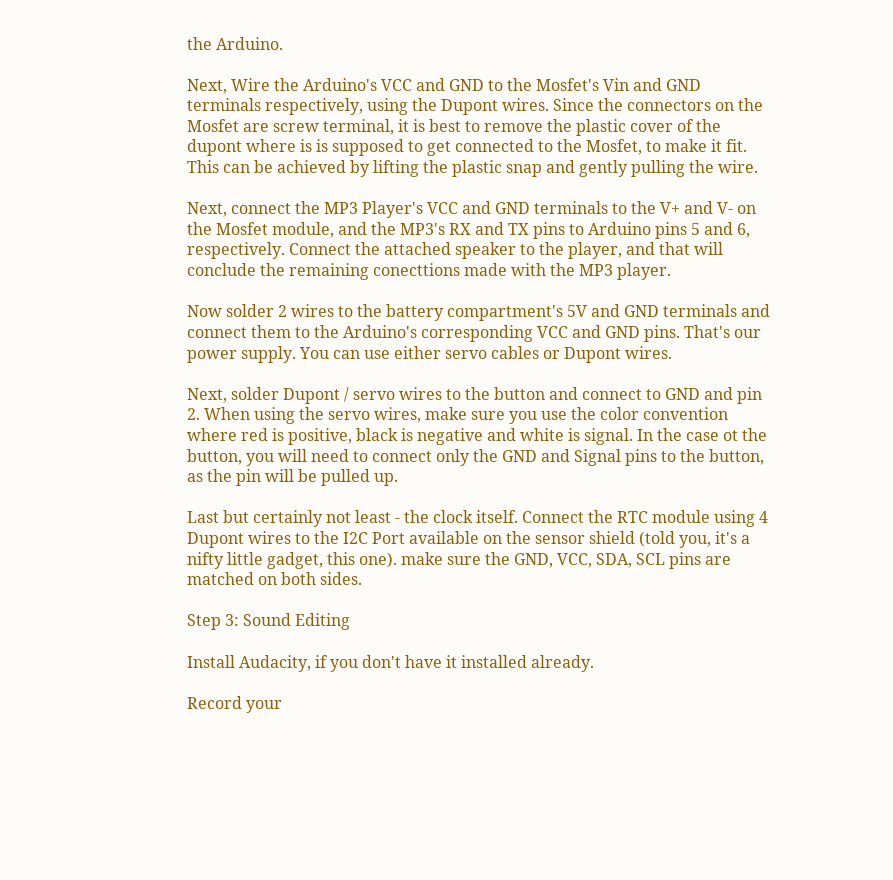the Arduino.

Next, Wire the Arduino's VCC and GND to the Mosfet's Vin and GND terminals respectively, using the Dupont wires. Since the connectors on the Mosfet are screw terminal, it is best to remove the plastic cover of the dupont where is is supposed to get connected to the Mosfet, to make it fit. This can be achieved by lifting the plastic snap and gently pulling the wire.

Next, connect the MP3 Player's VCC and GND terminals to the V+ and V- on the Mosfet module, and the MP3's RX and TX pins to Arduino pins 5 and 6, respectively. Connect the attached speaker to the player, and that will conclude the remaining conecttions made with the MP3 player.

Now solder 2 wires to the battery compartment's 5V and GND terminals and connect them to the Arduino's corresponding VCC and GND pins. That's our power supply. You can use either servo cables or Dupont wires.

Next, solder Dupont / servo wires to the button and connect to GND and pin 2. When using the servo wires, make sure you use the color convention where red is positive, black is negative and white is signal. In the case ot the button, you will need to connect only the GND and Signal pins to the button, as the pin will be pulled up.

Last but certainly not least - the clock itself. Connect the RTC module using 4 Dupont wires to the I2C Port available on the sensor shield (told you, it's a nifty little gadget, this one). make sure the GND, VCC, SDA, SCL pins are matched on both sides.

Step 3: Sound Editing

Install Audacity, if you don't have it installed already.

Record your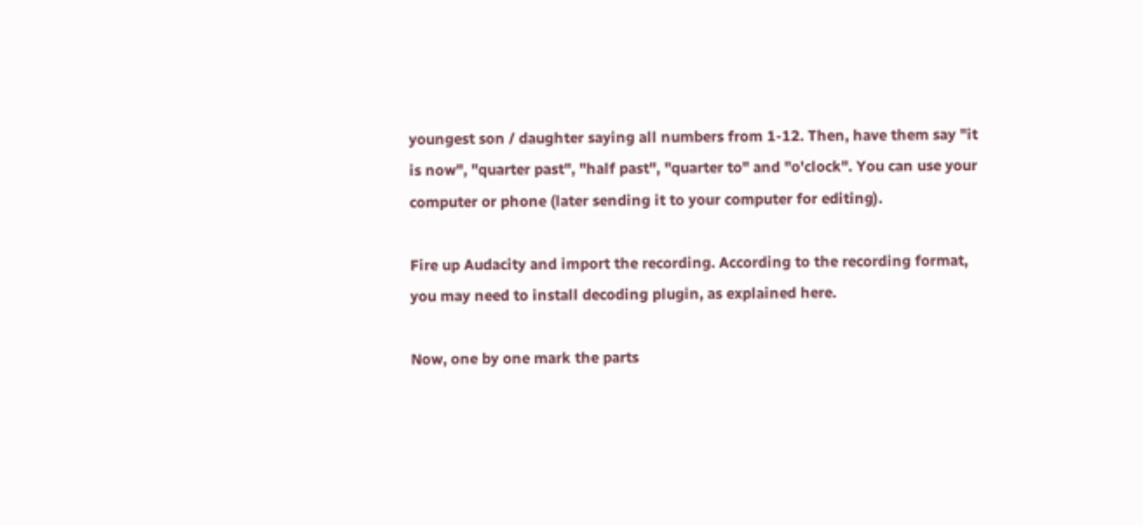youngest son / daughter saying all numbers from 1-12. Then, have them say "it is now", "quarter past", "half past", "quarter to" and "o'clock". You can use your computer or phone (later sending it to your computer for editing).

Fire up Audacity and import the recording. According to the recording format, you may need to install decoding plugin, as explained here.

Now, one by one mark the parts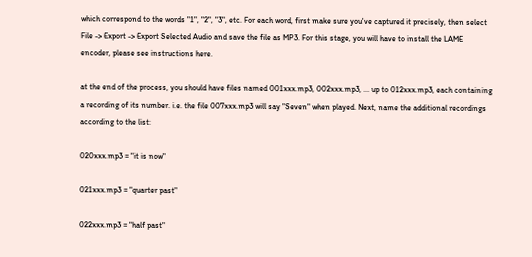which correspond to the words "1", "2", "3", etc. For each word, first make sure you've captured it precisely, then select File -> Export -> Export Selected Audio and save the file as MP3. For this stage, you will have to install the LAME encoder, please see instructions here.

at the end of the process, you should have files named 001xxx.mp3, 002xxx.mp3, ... up to 012xxx.mp3, each containing a recording of its number. i.e. the file 007xxx.mp3 will say "Seven" when played. Next, name the additional recordings according to the list:

020xxx.mp3 = "it is now"

021xxx.mp3 = "quarter past"

022xxx.mp3 = "half past"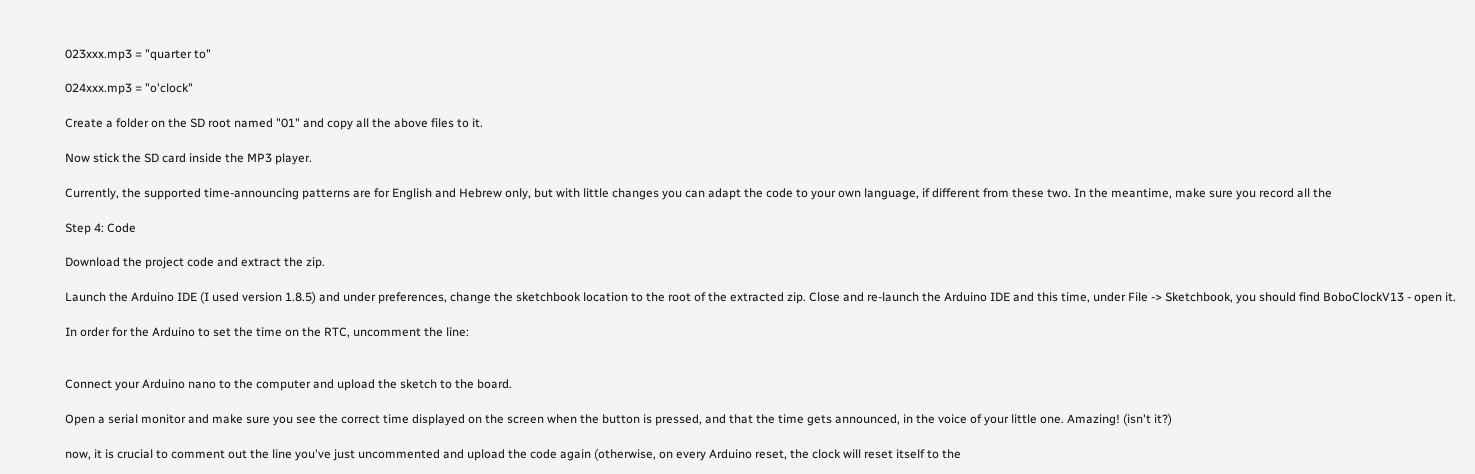023xxx.mp3 = "quarter to"

024xxx.mp3 = "o'clock"

Create a folder on the SD root named "01" and copy all the above files to it.

Now stick the SD card inside the MP3 player.

Currently, the supported time-announcing patterns are for English and Hebrew only, but with little changes you can adapt the code to your own language, if different from these two. In the meantime, make sure you record all the

Step 4: Code

Download the project code and extract the zip.

Launch the Arduino IDE (I used version 1.8.5) and under preferences, change the sketchbook location to the root of the extracted zip. Close and re-launch the Arduino IDE and this time, under File -> Sketchbook, you should find BoboClockV13 - open it.

In order for the Arduino to set the time on the RTC, uncomment the line:


Connect your Arduino nano to the computer and upload the sketch to the board.

Open a serial monitor and make sure you see the correct time displayed on the screen when the button is pressed, and that the time gets announced, in the voice of your little one. Amazing! (isn't it?)

now, it is crucial to comment out the line you've just uncommented and upload the code again (otherwise, on every Arduino reset, the clock will reset itself to the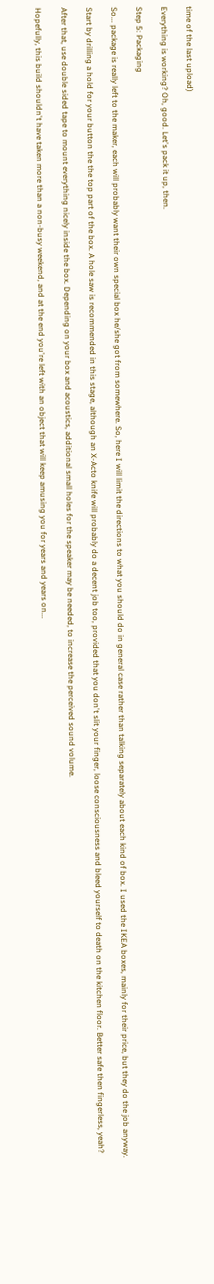time of the last upload)

Everything is working? Oh, good. Let's pack it up, then.

Step 5: Packaging

So... package is really left to the maker, each will probably want their own special box he/she got from somewhere. So, here I will limit the directions to what you should do in general case rather than talking separately about each kind of box. I used the IKEA boxes, mainly for their price, but they do the job anyway.

Start by drilling a hold for your button the the top part of the box. A hole saw is recommended in this stage, although an X-Acto knife will probably do a decent job too, provided that you don't slit your finger, loose consciousness and bleed yourself to death on the kitchen floor. Better safe then fingerless, yeah?

After that, use double sided tape to mount everything nicely inside the box. Depending on your box and acoustics, additional small holes for the speaker may be needed, to increase the perceived sound volume.

Hopefully, this build shouldn't have taken more than a non-busy weekend, and at the end you're left with an object that will keep amusing you for years and years on...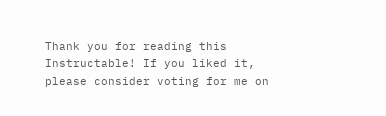Thank you for reading this Instructable! If you liked it, please consider voting for me on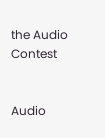the Audio Contest


Audio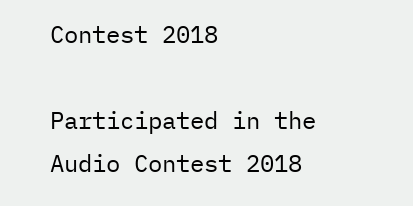Contest 2018

Participated in the
Audio Contest 2018